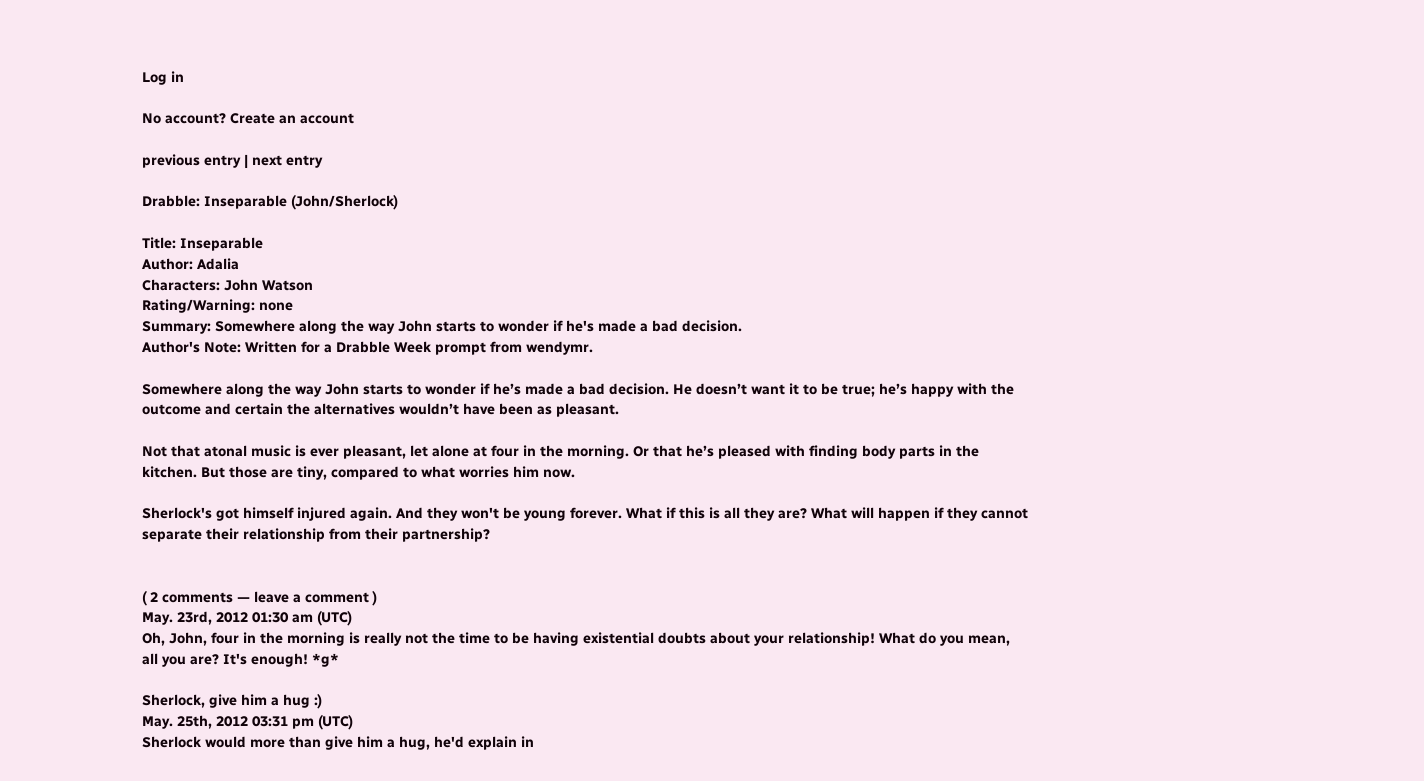Log in

No account? Create an account

previous entry | next entry

Drabble: Inseparable (John/Sherlock)

Title: Inseparable
Author: Adalia
Characters: John Watson
Rating/Warning: none
Summary: Somewhere along the way John starts to wonder if he's made a bad decision.
Author's Note: Written for a Drabble Week prompt from wendymr.

Somewhere along the way John starts to wonder if he’s made a bad decision. He doesn’t want it to be true; he’s happy with the outcome and certain the alternatives wouldn’t have been as pleasant.

Not that atonal music is ever pleasant, let alone at four in the morning. Or that he’s pleased with finding body parts in the kitchen. But those are tiny, compared to what worries him now.

Sherlock's got himself injured again. And they won't be young forever. What if this is all they are? What will happen if they cannot separate their relationship from their partnership?


( 2 comments — leave a comment )
May. 23rd, 2012 01:30 am (UTC)
Oh, John, four in the morning is really not the time to be having existential doubts about your relationship! What do you mean, all you are? It's enough! *g*

Sherlock, give him a hug :)
May. 25th, 2012 03:31 pm (UTC)
Sherlock would more than give him a hug, he'd explain in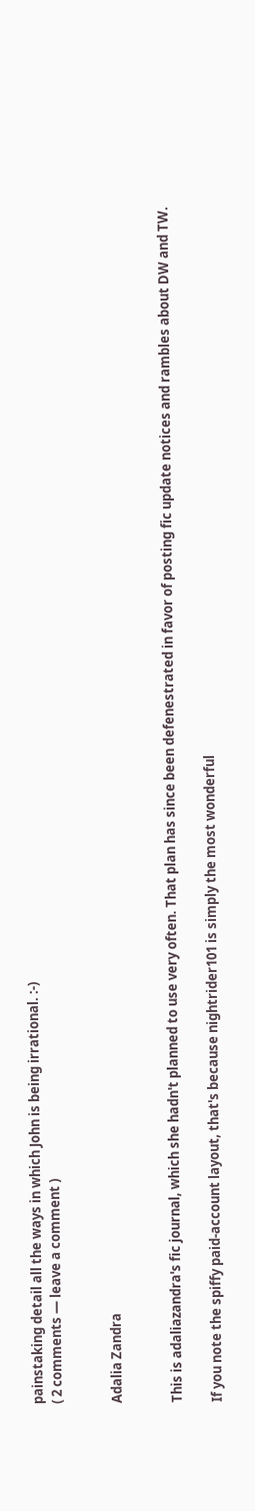painstaking detail all the ways in which John is being irrational. :-)
( 2 comments — leave a comment )


Adalia Zandra


This is adaliazandra's fic journal, which she hadn't planned to use very often. That plan has since been defenestrated in favor of posting fic update notices and rambles about DW and TW.

If you note the spiffy paid-account layout, that's because nightrider101 is simply the most wonderful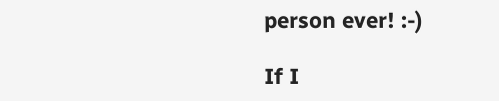person ever! :-)

If I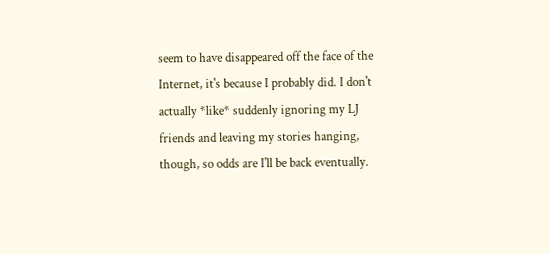seem to have disappeared off the face of the Internet, it's because I probably did. I don't actually *like* suddenly ignoring my LJ friends and leaving my stories hanging, though, so odds are I'll be back eventually.